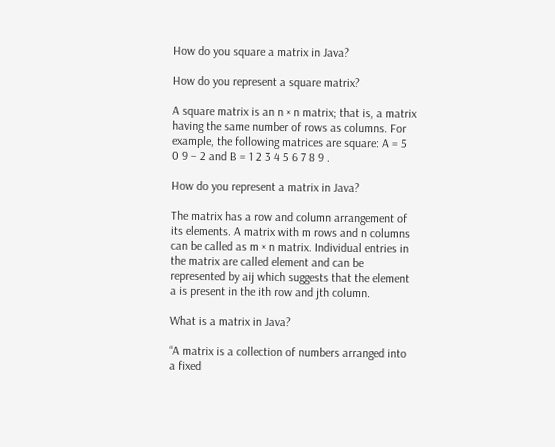How do you square a matrix in Java?

How do you represent a square matrix?

A square matrix is an n × n matrix; that is, a matrix having the same number of rows as columns. For example, the following matrices are square: A = 5 0 9 − 2 and B = 1 2 3 4 5 6 7 8 9 .

How do you represent a matrix in Java?

The matrix has a row and column arrangement of its elements. A matrix with m rows and n columns can be called as m × n matrix. Individual entries in the matrix are called element and can be represented by aij which suggests that the element a is present in the ith row and jth column.

What is a matrix in Java?

“A matrix is a collection of numbers arranged into a fixed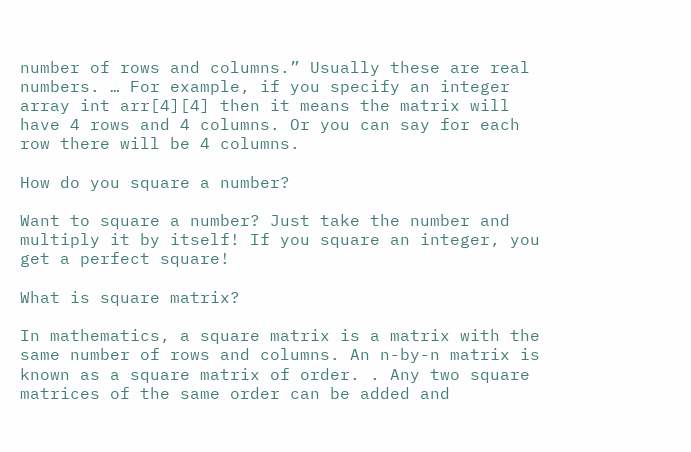number of rows and columns.” Usually these are real numbers. … For example, if you specify an integer array int arr[4][4] then it means the matrix will have 4 rows and 4 columns. Or you can say for each row there will be 4 columns.

How do you square a number?

Want to square a number? Just take the number and multiply it by itself! If you square an integer, you get a perfect square!

What is square matrix?

In mathematics, a square matrix is a matrix with the same number of rows and columns. An n-by-n matrix is known as a square matrix of order. . Any two square matrices of the same order can be added and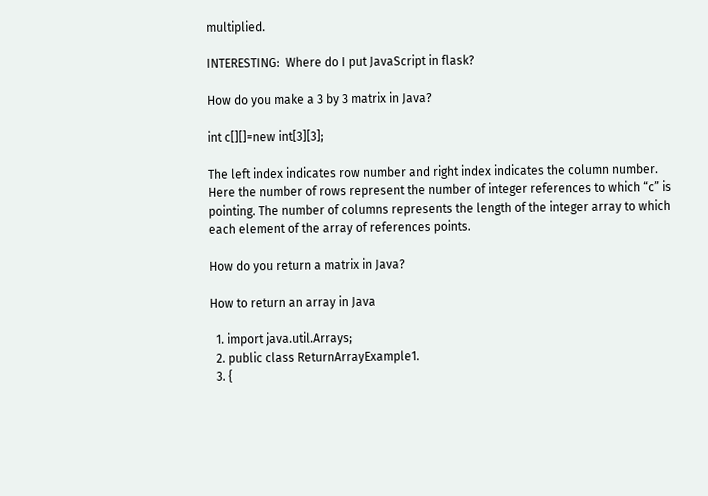multiplied.

INTERESTING:  Where do I put JavaScript in flask?

How do you make a 3 by 3 matrix in Java?

int c[][]=new int[3][3];

The left index indicates row number and right index indicates the column number. Here the number of rows represent the number of integer references to which “c” is pointing. The number of columns represents the length of the integer array to which each element of the array of references points.

How do you return a matrix in Java?

How to return an array in Java

  1. import java.util.Arrays;
  2. public class ReturnArrayExample1.
  3. {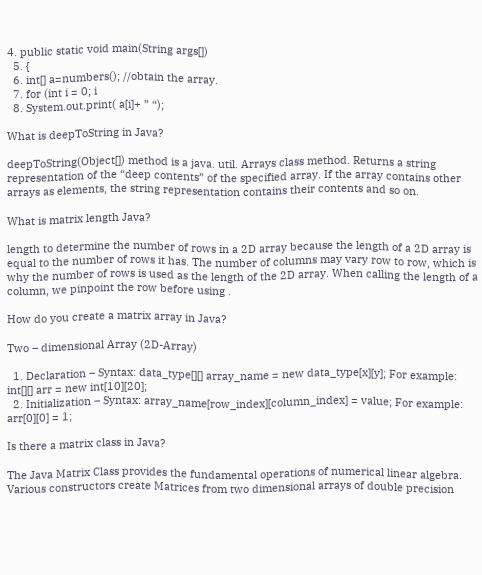4. public static void main(String args[])
  5. {
  6. int[] a=numbers(); //obtain the array.
  7. for (int i = 0; i
  8. System.out.print( a[i]+ ” “);

What is deepToString in Java?

deepToString(Object[]) method is a java. util. Arrays class method. Returns a string representation of the “deep contents” of the specified array. If the array contains other arrays as elements, the string representation contains their contents and so on.

What is matrix length Java?

length to determine the number of rows in a 2D array because the length of a 2D array is equal to the number of rows it has. The number of columns may vary row to row, which is why the number of rows is used as the length of the 2D array. When calling the length of a column, we pinpoint the row before using .

How do you create a matrix array in Java?

Two – dimensional Array (2D-Array)

  1. Declaration – Syntax: data_type[][] array_name = new data_type[x][y]; For example: int[][] arr = new int[10][20];
  2. Initialization – Syntax: array_name[row_index][column_index] = value; For example: arr[0][0] = 1;

Is there a matrix class in Java?

The Java Matrix Class provides the fundamental operations of numerical linear algebra. Various constructors create Matrices from two dimensional arrays of double precision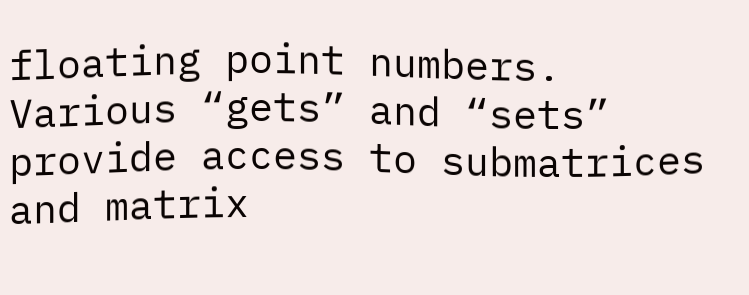floating point numbers. Various “gets” and “sets” provide access to submatrices and matrix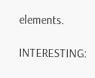elements.

INTERESTING: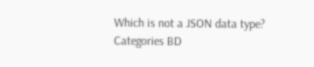Which is not a JSON data type?
Categories BD